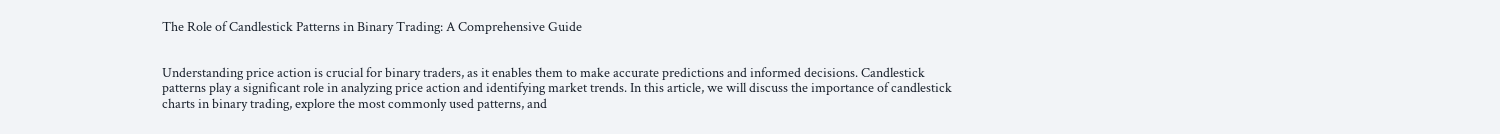The Role of Candlestick Patterns in Binary Trading: A Comprehensive Guide


Understanding price action is crucial for binary traders, as it enables them to make accurate predictions and informed decisions. Candlestick patterns play a significant role in analyzing price action and identifying market trends. In this article, we will discuss the importance of candlestick charts in binary trading, explore the most commonly used patterns, and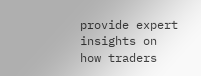provide expert insights on how traders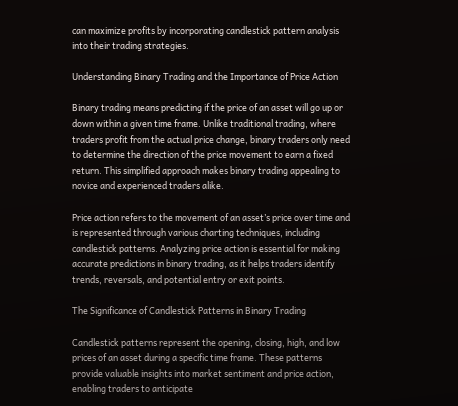can maximize profits by incorporating candlestick pattern analysis into their trading strategies.

Understanding Binary Trading and the Importance of Price Action

Binary trading means predicting if the price of an asset will go up or down within a given time frame. Unlike traditional trading, where traders profit from the actual price change, binary traders only need to determine the direction of the price movement to earn a fixed return. This simplified approach makes binary trading appealing to novice and experienced traders alike.

Price action refers to the movement of an asset’s price over time and is represented through various charting techniques, including candlestick patterns. Analyzing price action is essential for making accurate predictions in binary trading, as it helps traders identify trends, reversals, and potential entry or exit points.

The Significance of Candlestick Patterns in Binary Trading

Candlestick patterns represent the opening, closing, high, and low prices of an asset during a specific time frame. These patterns provide valuable insights into market sentiment and price action, enabling traders to anticipate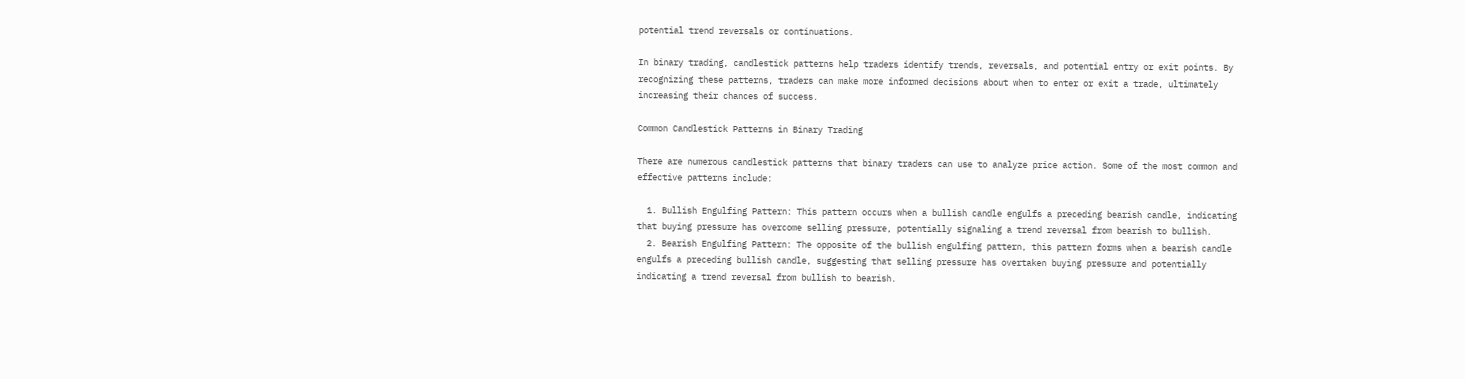potential trend reversals or continuations.

In binary trading, candlestick patterns help traders identify trends, reversals, and potential entry or exit points. By recognizing these patterns, traders can make more informed decisions about when to enter or exit a trade, ultimately increasing their chances of success.

Common Candlestick Patterns in Binary Trading

There are numerous candlestick patterns that binary traders can use to analyze price action. Some of the most common and effective patterns include:

  1. Bullish Engulfing Pattern: This pattern occurs when a bullish candle engulfs a preceding bearish candle, indicating that buying pressure has overcome selling pressure, potentially signaling a trend reversal from bearish to bullish.
  2. Bearish Engulfing Pattern: The opposite of the bullish engulfing pattern, this pattern forms when a bearish candle engulfs a preceding bullish candle, suggesting that selling pressure has overtaken buying pressure and potentially indicating a trend reversal from bullish to bearish.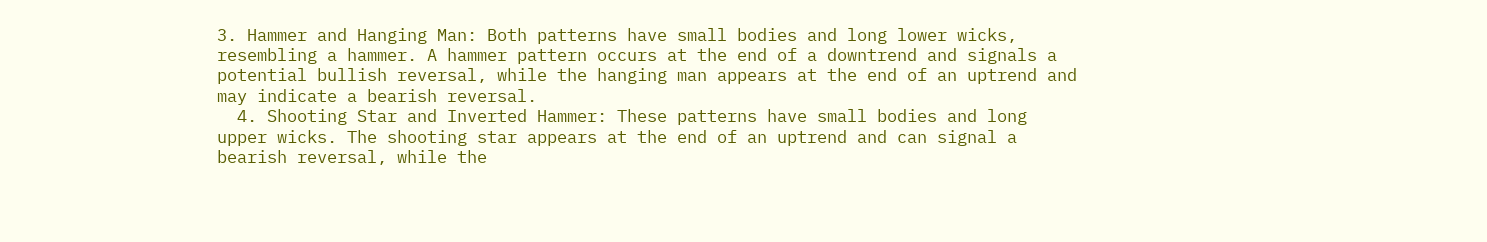3. Hammer and Hanging Man: Both patterns have small bodies and long lower wicks, resembling a hammer. A hammer pattern occurs at the end of a downtrend and signals a potential bullish reversal, while the hanging man appears at the end of an uptrend and may indicate a bearish reversal.
  4. Shooting Star and Inverted Hammer: These patterns have small bodies and long upper wicks. The shooting star appears at the end of an uptrend and can signal a bearish reversal, while the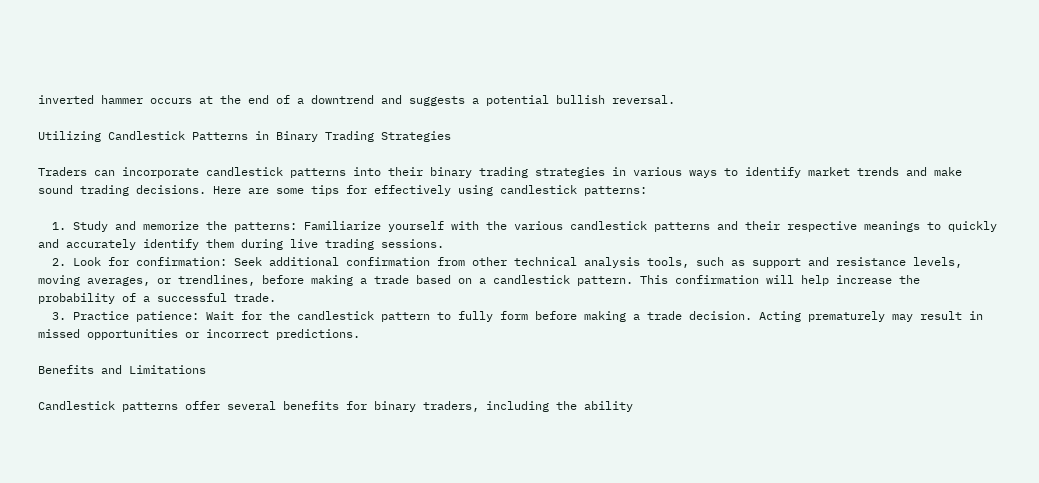inverted hammer occurs at the end of a downtrend and suggests a potential bullish reversal.

Utilizing Candlestick Patterns in Binary Trading Strategies

Traders can incorporate candlestick patterns into their binary trading strategies in various ways to identify market trends and make sound trading decisions. Here are some tips for effectively using candlestick patterns:

  1. Study and memorize the patterns: Familiarize yourself with the various candlestick patterns and their respective meanings to quickly and accurately identify them during live trading sessions.
  2. Look for confirmation: Seek additional confirmation from other technical analysis tools, such as support and resistance levels, moving averages, or trendlines, before making a trade based on a candlestick pattern. This confirmation will help increase the probability of a successful trade.
  3. Practice patience: Wait for the candlestick pattern to fully form before making a trade decision. Acting prematurely may result in missed opportunities or incorrect predictions.

Benefits and Limitations

Candlestick patterns offer several benefits for binary traders, including the ability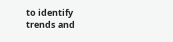to identify trends and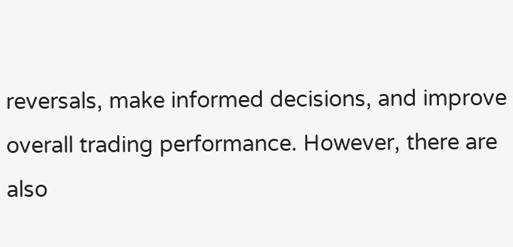reversals, make informed decisions, and improve overall trading performance. However, there are also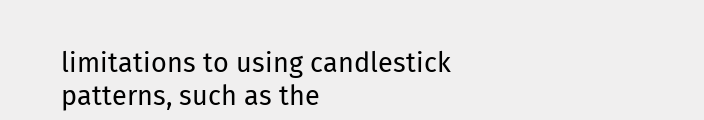limitations to using candlestick patterns, such as the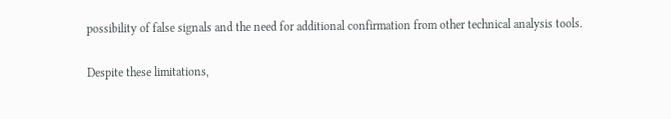possibility of false signals and the need for additional confirmation from other technical analysis tools.

Despite these limitations,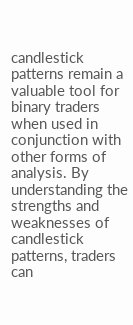candlestick patterns remain a valuable tool for binary traders when used in conjunction with other forms of analysis. By understanding the strengths and weaknesses of candlestick patterns, traders can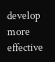develop more effective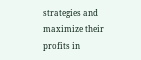strategies and maximize their profits in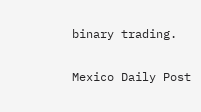binary trading.

Mexico Daily Post